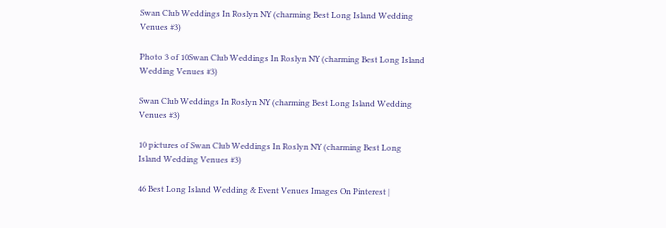Swan Club Weddings In Roslyn NY (charming Best Long Island Wedding Venues #3)

Photo 3 of 10Swan Club Weddings In Roslyn NY (charming Best Long Island Wedding Venues #3)

Swan Club Weddings In Roslyn NY (charming Best Long Island Wedding Venues #3)

10 pictures of Swan Club Weddings In Roslyn NY (charming Best Long Island Wedding Venues #3)

46 Best Long Island Wedding & Event Venues Images On Pinterest |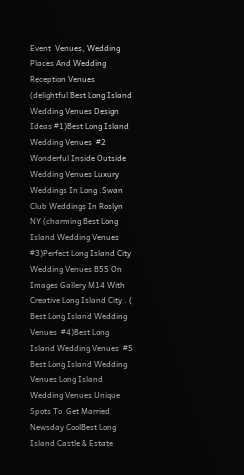Event  Venues, Wedding Places And Wedding Reception Venues (delightful Best Long Island Wedding Venues Design Ideas #1)Best Long Island Wedding Venues  #2 Wonderful Inside Outside Wedding Venues Luxury Weddings In Long .Swan Club Weddings In Roslyn NY (charming Best Long Island Wedding Venues #3)Perfect Long Island City Wedding Venues B55 On Images Gallery M14 With  Creative Long Island City . ( Best Long Island Wedding Venues  #4)Best Long Island Wedding Venues  #5 Best Long Island Wedding Venues Long Island Wedding Venues Unique Spots To  Get Married Newsday CoolBest Long Island Castle & Estate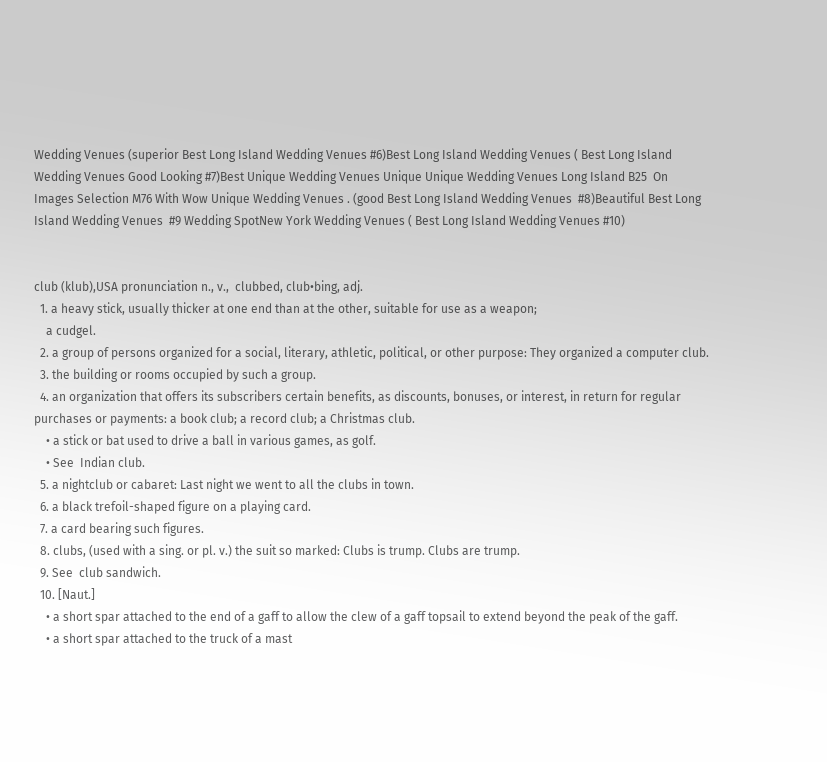Wedding Venues (superior Best Long Island Wedding Venues #6)Best Long Island Wedding Venues ( Best Long Island Wedding Venues Good Looking #7)Best Unique Wedding Venues Unique Unique Wedding Venues Long Island B25  On Images Selection M76 With Wow Unique Wedding Venues . (good Best Long Island Wedding Venues  #8)Beautiful Best Long Island Wedding Venues  #9 Wedding SpotNew York Wedding Venues ( Best Long Island Wedding Venues #10)


club (klub),USA pronunciation n., v.,  clubbed, club•bing, adj.
  1. a heavy stick, usually thicker at one end than at the other, suitable for use as a weapon;
    a cudgel.
  2. a group of persons organized for a social, literary, athletic, political, or other purpose: They organized a computer club.
  3. the building or rooms occupied by such a group.
  4. an organization that offers its subscribers certain benefits, as discounts, bonuses, or interest, in return for regular purchases or payments: a book club; a record club; a Christmas club.
    • a stick or bat used to drive a ball in various games, as golf.
    • See  Indian club.
  5. a nightclub or cabaret: Last night we went to all the clubs in town.
  6. a black trefoil-shaped figure on a playing card.
  7. a card bearing such figures.
  8. clubs, (used with a sing. or pl. v.) the suit so marked: Clubs is trump. Clubs are trump.
  9. See  club sandwich.
  10. [Naut.]
    • a short spar attached to the end of a gaff to allow the clew of a gaff topsail to extend beyond the peak of the gaff.
    • a short spar attached to the truck of a mast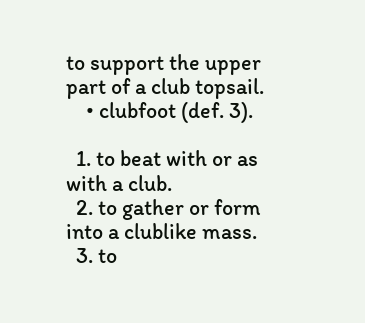to support the upper part of a club topsail.
    • clubfoot (def. 3).

  1. to beat with or as with a club.
  2. to gather or form into a clublike mass.
  3. to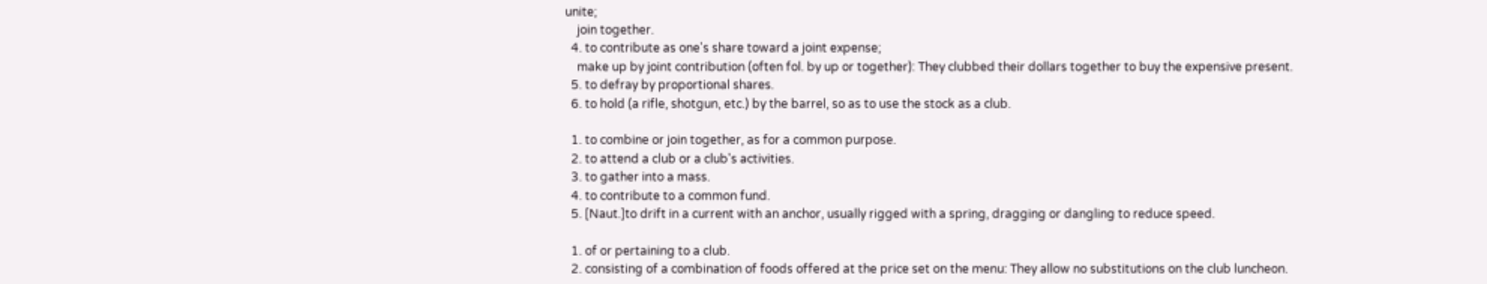unite;
    join together.
  4. to contribute as one's share toward a joint expense;
    make up by joint contribution (often fol. by up or together): They clubbed their dollars together to buy the expensive present.
  5. to defray by proportional shares.
  6. to hold (a rifle, shotgun, etc.) by the barrel, so as to use the stock as a club.

  1. to combine or join together, as for a common purpose.
  2. to attend a club or a club's activities.
  3. to gather into a mass.
  4. to contribute to a common fund.
  5. [Naut.]to drift in a current with an anchor, usually rigged with a spring, dragging or dangling to reduce speed.

  1. of or pertaining to a club.
  2. consisting of a combination of foods offered at the price set on the menu: They allow no substitutions on the club luncheon.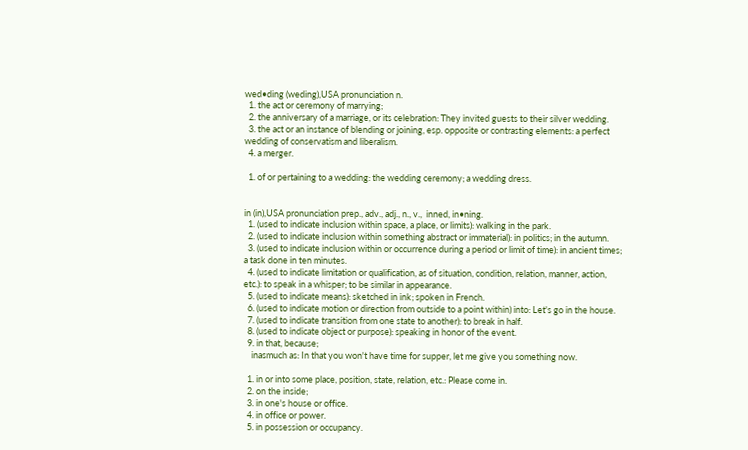wed•ding (weding),USA pronunciation n.
  1. the act or ceremony of marrying;
  2. the anniversary of a marriage, or its celebration: They invited guests to their silver wedding.
  3. the act or an instance of blending or joining, esp. opposite or contrasting elements: a perfect wedding of conservatism and liberalism.
  4. a merger.

  1. of or pertaining to a wedding: the wedding ceremony; a wedding dress.


in (in),USA pronunciation prep., adv., adj., n., v.,  inned, in•ning.
  1. (used to indicate inclusion within space, a place, or limits): walking in the park.
  2. (used to indicate inclusion within something abstract or immaterial): in politics; in the autumn.
  3. (used to indicate inclusion within or occurrence during a period or limit of time): in ancient times; a task done in ten minutes.
  4. (used to indicate limitation or qualification, as of situation, condition, relation, manner, action, etc.): to speak in a whisper; to be similar in appearance.
  5. (used to indicate means): sketched in ink; spoken in French.
  6. (used to indicate motion or direction from outside to a point within) into: Let's go in the house.
  7. (used to indicate transition from one state to another): to break in half.
  8. (used to indicate object or purpose): speaking in honor of the event.
  9. in that, because;
    inasmuch as: In that you won't have time for supper, let me give you something now.

  1. in or into some place, position, state, relation, etc.: Please come in.
  2. on the inside;
  3. in one's house or office.
  4. in office or power.
  5. in possession or occupancy.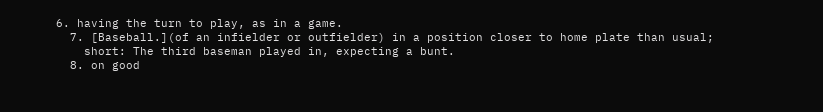6. having the turn to play, as in a game.
  7. [Baseball.](of an infielder or outfielder) in a position closer to home plate than usual;
    short: The third baseman played in, expecting a bunt.
  8. on good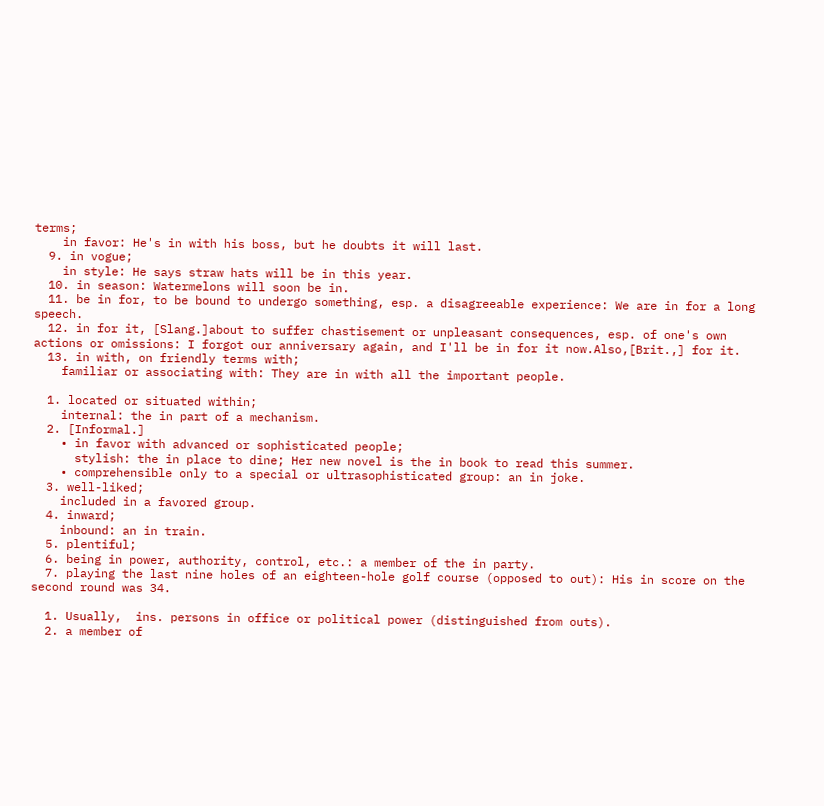terms;
    in favor: He's in with his boss, but he doubts it will last.
  9. in vogue;
    in style: He says straw hats will be in this year.
  10. in season: Watermelons will soon be in.
  11. be in for, to be bound to undergo something, esp. a disagreeable experience: We are in for a long speech.
  12. in for it, [Slang.]about to suffer chastisement or unpleasant consequences, esp. of one's own actions or omissions: I forgot our anniversary again, and I'll be in for it now.Also,[Brit.,] for it.
  13. in with, on friendly terms with;
    familiar or associating with: They are in with all the important people.

  1. located or situated within;
    internal: the in part of a mechanism.
  2. [Informal.]
    • in favor with advanced or sophisticated people;
      stylish: the in place to dine; Her new novel is the in book to read this summer.
    • comprehensible only to a special or ultrasophisticated group: an in joke.
  3. well-liked;
    included in a favored group.
  4. inward;
    inbound: an in train.
  5. plentiful;
  6. being in power, authority, control, etc.: a member of the in party.
  7. playing the last nine holes of an eighteen-hole golf course (opposed to out): His in score on the second round was 34.

  1. Usually,  ins. persons in office or political power (distinguished from outs).
  2. a member of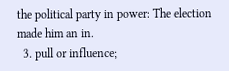the political party in power: The election made him an in.
  3. pull or influence;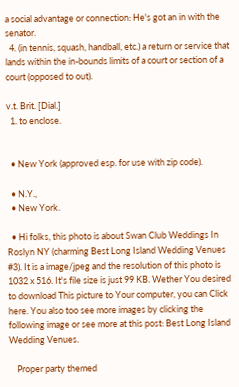a social advantage or connection: He's got an in with the senator.
  4. (in tennis, squash, handball, etc.) a return or service that lands within the in-bounds limits of a court or section of a court (opposed to out).

v.t. Brit. [Dial.]
  1. to enclose.


  • New York (approved esp. for use with zip code).

  • N.Y.,
  • New York.

  • Hi folks, this photo is about Swan Club Weddings In Roslyn NY (charming Best Long Island Wedding Venues #3). It is a image/jpeg and the resolution of this photo is 1032 x 516. It's file size is just 99 KB. Wether You desired to download This picture to Your computer, you can Click here. You also too see more images by clicking the following image or see more at this post: Best Long Island Wedding Venues.

    Proper party themed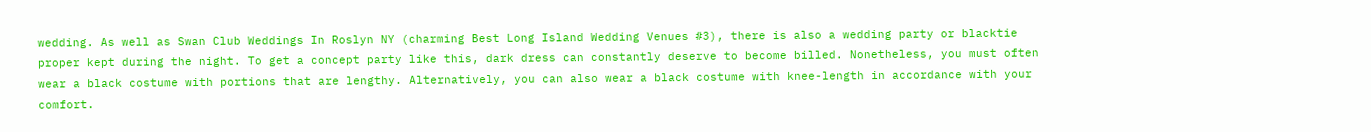wedding. As well as Swan Club Weddings In Roslyn NY (charming Best Long Island Wedding Venues #3), there is also a wedding party or blacktie proper kept during the night. To get a concept party like this, dark dress can constantly deserve to become billed. Nonetheless, you must often wear a black costume with portions that are lengthy. Alternatively, you can also wear a black costume with knee-length in accordance with your comfort.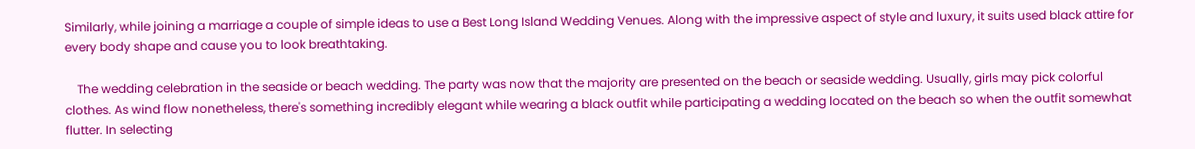Similarly, while joining a marriage a couple of simple ideas to use a Best Long Island Wedding Venues. Along with the impressive aspect of style and luxury, it suits used black attire for every body shape and cause you to look breathtaking.

    The wedding celebration in the seaside or beach wedding. The party was now that the majority are presented on the beach or seaside wedding. Usually, girls may pick colorful clothes. As wind flow nonetheless, there's something incredibly elegant while wearing a black outfit while participating a wedding located on the beach so when the outfit somewhat flutter. In selecting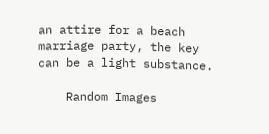an attire for a beach marriage party, the key can be a light substance.

    Random Images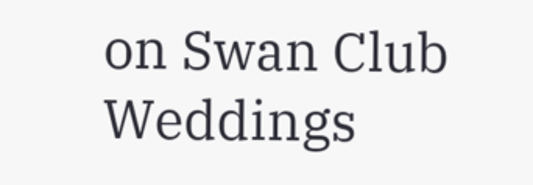on Swan Club Weddings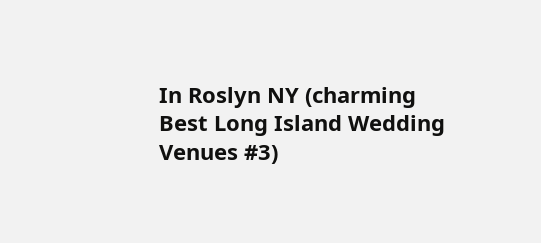In Roslyn NY (charming Best Long Island Wedding Venues #3)